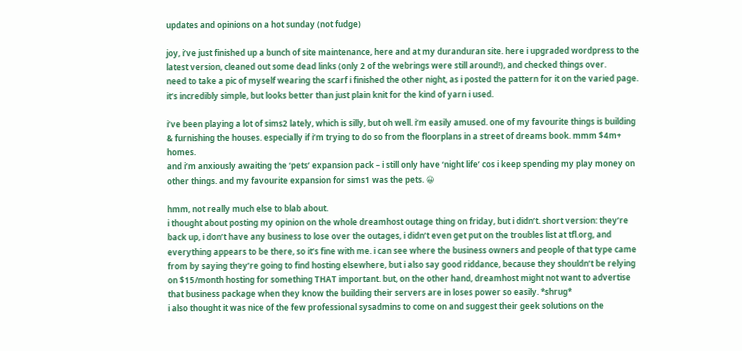updates and opinions on a hot sunday (not fudge)

joy, i’ve just finished up a bunch of site maintenance, here and at my duranduran site. here i upgraded wordpress to the latest version, cleaned out some dead links (only 2 of the webrings were still around!), and checked things over.
need to take a pic of myself wearing the scarf i finished the other night, as i posted the pattern for it on the varied page. it’s incredibly simple, but looks better than just plain knit for the kind of yarn i used.

i’ve been playing a lot of sims2 lately, which is silly, but oh well. i’m easily amused. one of my favourite things is building & furnishing the houses. especially if i’m trying to do so from the floorplans in a street of dreams book. mmm $4m+ homes.
and i’m anxiously awaiting the ‘pets’ expansion pack – i still only have ‘night life’ cos i keep spending my play money on other things. and my favourite expansion for sims1 was the pets. 😀

hmm, not really much else to blab about.
i thought about posting my opinion on the whole dreamhost outage thing on friday, but i didn’t. short version: they’re back up, i don’t have any business to lose over the outages, i didn’t even get put on the troubles list at tfl.org, and everything appears to be there, so it’s fine with me. i can see where the business owners and people of that type came from by saying they’re going to find hosting elsewhere, but i also say good riddance, because they shouldn’t be relying on $15/month hosting for something THAT important. but, on the other hand, dreamhost might not want to advertise that business package when they know the building their servers are in loses power so easily. *shrug*
i also thought it was nice of the few professional sysadmins to come on and suggest their geek solutions on the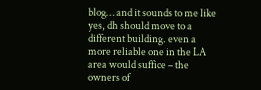blog… and it sounds to me like yes, dh should move to a different building. even a more reliable one in the LA area would suffice – the owners of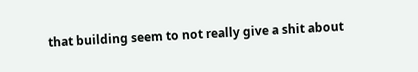that building seem to not really give a shit about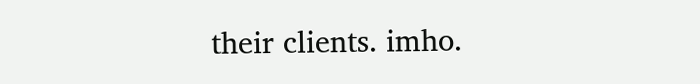their clients. imho.